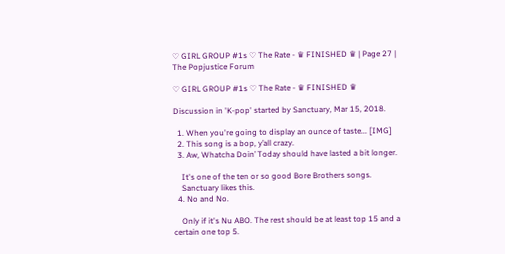♡ GIRL GROUP #1s ♡ The Rate - ♛ FINISHED ♛ | Page 27 | The Popjustice Forum

♡ GIRL GROUP #1s ♡ The Rate - ♛ FINISHED ♛

Discussion in 'K-pop' started by Sanctuary, Mar 15, 2018.

  1. When you're going to display an ounce of taste... [IMG]
  2. This song is a bop, y’all crazy.
  3. Aw, Whatcha Doin’ Today should have lasted a bit longer.

    It's one of the ten or so good Bore Brothers songs.
    Sanctuary likes this.
  4. No and No.

    Only if it's Nu ABO. The rest should be at least top 15 and a certain one top 5.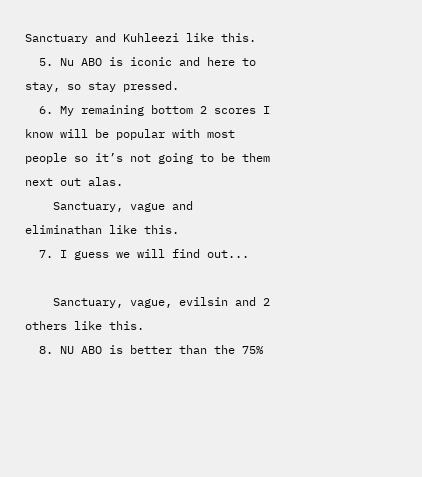Sanctuary and Kuhleezi like this.
  5. Nu ABO is iconic and here to stay, so stay pressed.
  6. My remaining bottom 2 scores I know will be popular with most people so it’s not going to be them next out alas.
    Sanctuary, vague and eliminathan like this.
  7. I guess we will find out...

    Sanctuary, vague, evilsin and 2 others like this.
  8. NU ABO is better than the 75%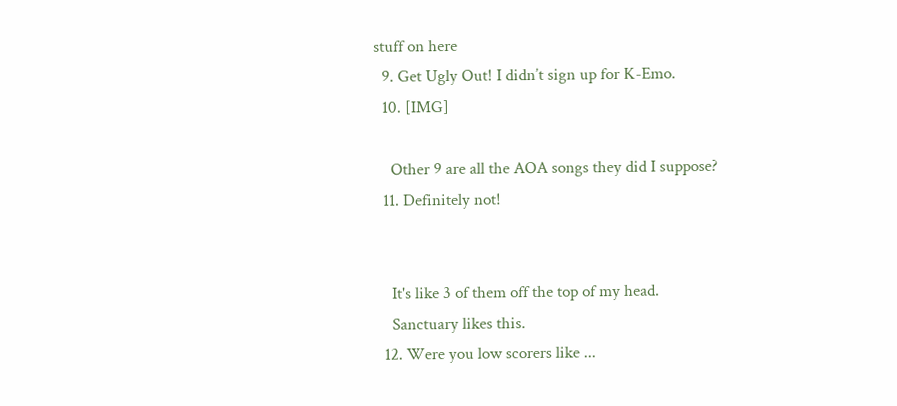stuff on here
  9. Get Ugly Out! I didn’t sign up for K-Emo.
  10. [IMG]

    Other 9 are all the AOA songs they did I suppose?
  11. Definitely not!


    It's like 3 of them off the top of my head.
    Sanctuary likes this.
  12. Were you low scorers like ...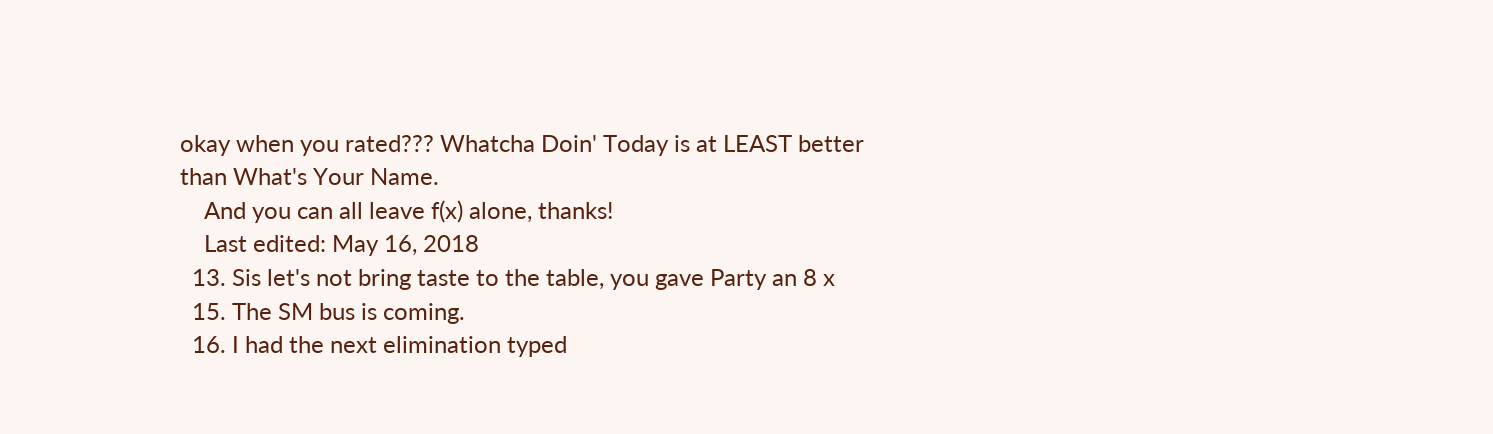okay when you rated??? Whatcha Doin' Today is at LEAST better than What's Your Name.
    And you can all leave f(x) alone, thanks!
    Last edited: May 16, 2018
  13. Sis let's not bring taste to the table, you gave Party an 8 x
  15. The SM bus is coming.
  16. I had the next elimination typed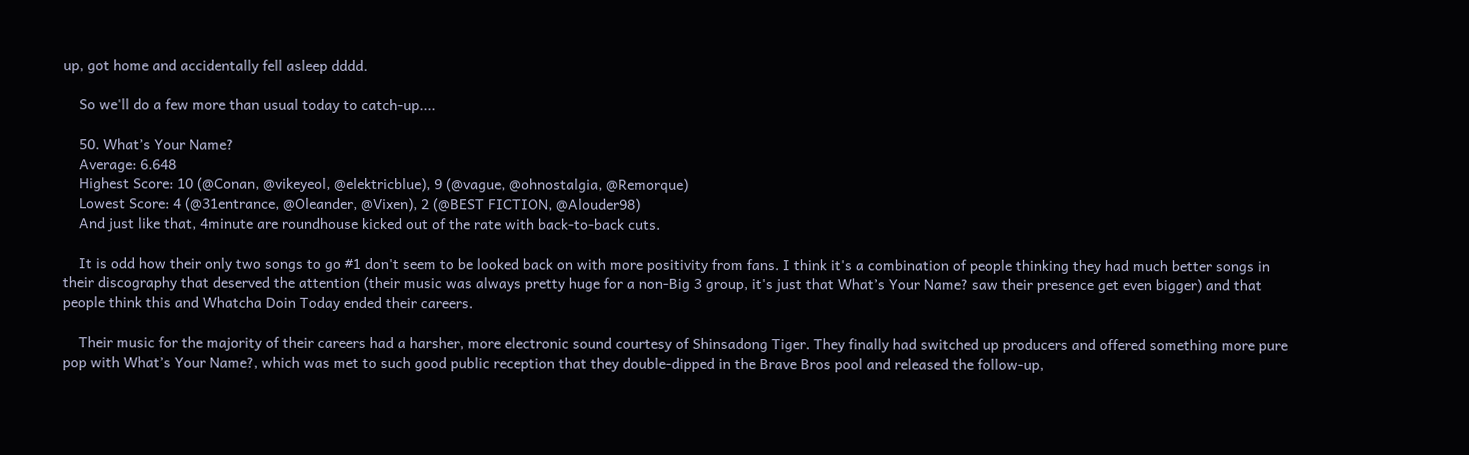up, got home and accidentally fell asleep dddd.

    So we'll do a few more than usual today to catch-up....

    50. What’s Your Name?
    Average: 6.648
    Highest Score: 10 (@Conan, @vikeyeol, @elektricblue), 9 (@vague, @ohnostalgia, @Remorque)
    Lowest Score: 4 (@31entrance, @Oleander, @Vixen), 2 (@BEST FICTION, @Alouder98)
    And just like that, 4minute are roundhouse kicked out of the rate with back-to-back cuts.

    It is odd how their only two songs to go #1 don't seem to be looked back on with more positivity from fans. I think it's a combination of people thinking they had much better songs in their discography that deserved the attention (their music was always pretty huge for a non-Big 3 group, it's just that What’s Your Name? saw their presence get even bigger) and that people think this and Whatcha Doin Today ended their careers.

    Their music for the majority of their careers had a harsher, more electronic sound courtesy of Shinsadong Tiger. They finally had switched up producers and offered something more pure pop with What’s Your Name?, which was met to such good public reception that they double-dipped in the Brave Bros pool and released the follow-up,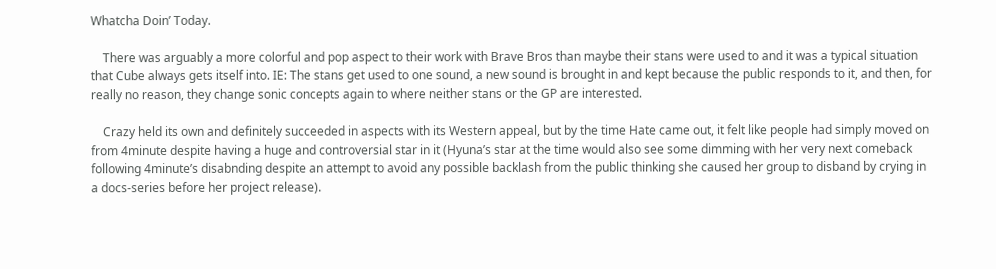Whatcha Doin’ Today.

    There was arguably a more colorful and pop aspect to their work with Brave Bros than maybe their stans were used to and it was a typical situation that Cube always gets itself into. IE: The stans get used to one sound, a new sound is brought in and kept because the public responds to it, and then, for really no reason, they change sonic concepts again to where neither stans or the GP are interested.

    Crazy held its own and definitely succeeded in aspects with its Western appeal, but by the time Hate came out, it felt like people had simply moved on from 4minute despite having a huge and controversial star in it (Hyuna’s star at the time would also see some dimming with her very next comeback following 4minute’s disabnding despite an attempt to avoid any possible backlash from the public thinking she caused her group to disband by crying in a docs-series before her project release).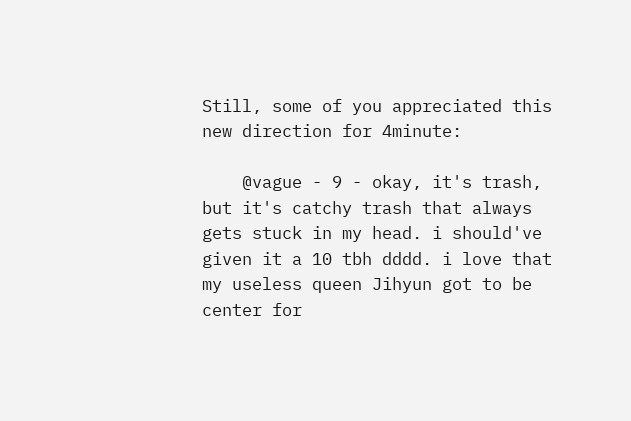Still, some of you appreciated this new direction for 4minute:

    @vague - 9 - okay, it's trash, but it's catchy trash that always gets stuck in my head. i should've given it a 10 tbh dddd. i love that my useless queen Jihyun got to be center for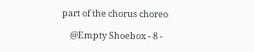part of the chorus choreo

    @Empty Shoebox - 8 -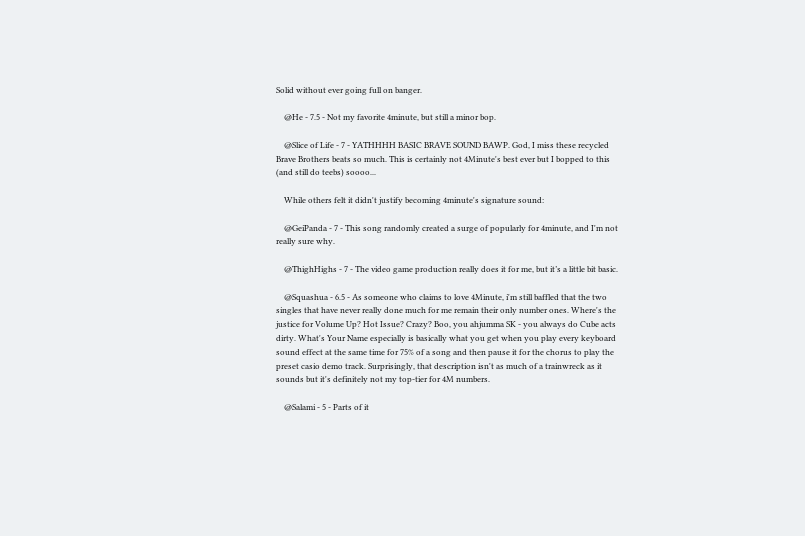Solid without ever going full on banger.

    @He - 7.5 - Not my favorite 4minute, but still a minor bop.

    @Slice of Life - 7 - YATHHHH BASIC BRAVE SOUND BAWP. God, I miss these recycled Brave Brothers beats so much. This is certainly not 4Minute's best ever but I bopped to this (and still do teebs) soooo...

    While others felt it didn't justify becoming 4minute's signature sound:

    @GeiPanda - 7 - This song randomly created a surge of popularly for 4minute, and I'm not really sure why.

    @ThighHighs - 7 - The video game production really does it for me, but it’s a little bit basic.

    @Squashua - 6.5 - As someone who claims to love 4Minute, i'm still baffled that the two singles that have never really done much for me remain their only number ones. Where's the justice for Volume Up? Hot Issue? Crazy? Boo, you ahjumma SK - you always do Cube acts dirty. What's Your Name especially is basically what you get when you play every keyboard sound effect at the same time for 75% of a song and then pause it for the chorus to play the preset casio demo track. Surprisingly, that description isn't as much of a trainwreck as it sounds but it's definitely not my top-tier for 4M numbers.

    @Salami - 5 - Parts of it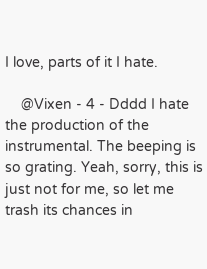I love, parts of it I hate.

    @Vixen - 4 - Dddd I hate the production of the instrumental. The beeping is so grating. Yeah, sorry, this is just not for me, so let me trash its chances in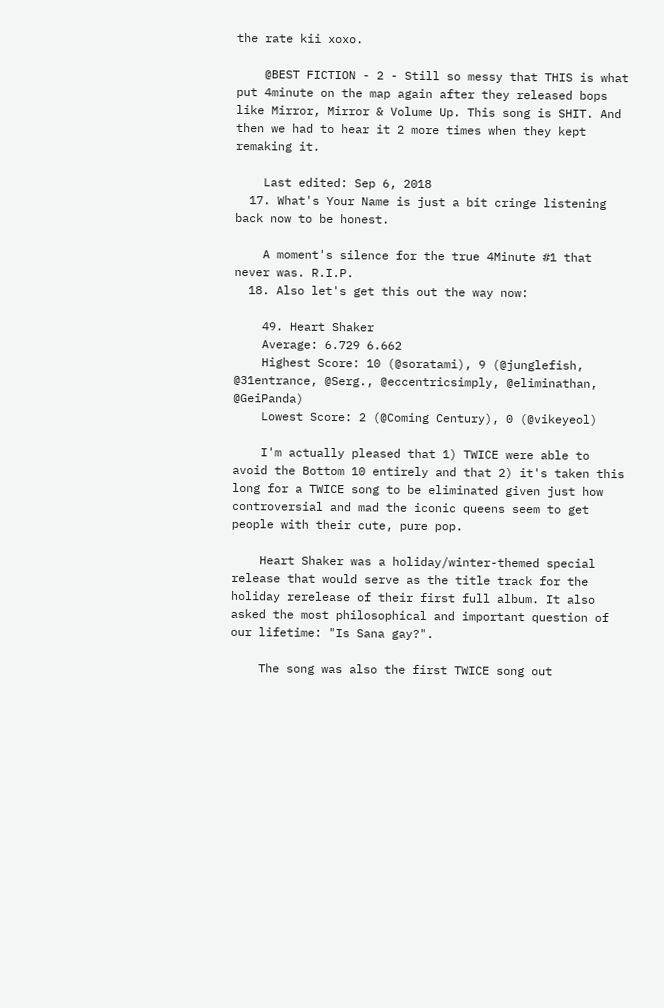the rate kii xoxo.

    @BEST FICTION - 2 - Still so messy that THIS is what put 4minute on the map again after they released bops like Mirror, Mirror & Volume Up. This song is SHIT. And then we had to hear it 2 more times when they kept remaking it.

    Last edited: Sep 6, 2018
  17. What's Your Name is just a bit cringe listening back now to be honest.

    A moment's silence for the true 4Minute #1 that never was. R.I.P.
  18. Also let's get this out the way now:

    49. Heart Shaker
    Average: 6.729 6.662
    Highest Score: 10 (@soratami), 9 (@junglefish, @31entrance, @Serg., @eccentricsimply, @eliminathan, @GeiPanda)
    Lowest Score: 2 (@Coming Century), 0 (@vikeyeol)

    I'm actually pleased that 1) TWICE were able to avoid the Bottom 10 entirely and that 2) it's taken this long for a TWICE song to be eliminated given just how controversial and mad the iconic queens seem to get people with their cute, pure pop.

    Heart Shaker was a holiday/winter-themed special release that would serve as the title track for the holiday rerelease of their first full album. It also asked the most philosophical and important question of our lifetime: "Is Sana gay?".

    The song was also the first TWICE song out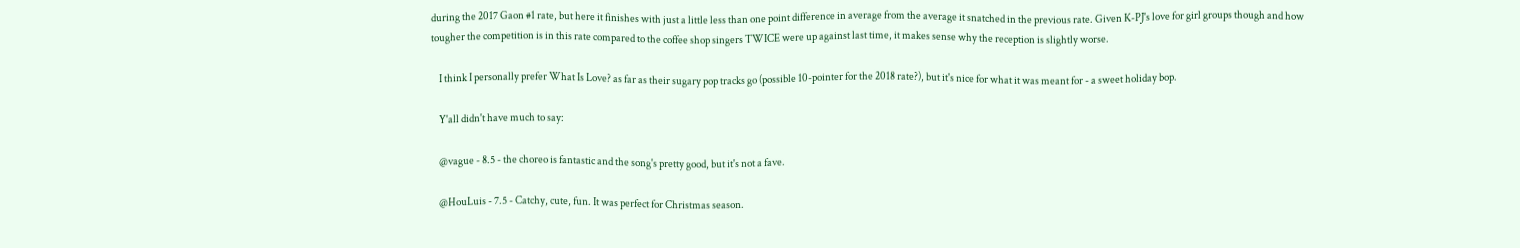during the 2017 Gaon #1 rate, but here it finishes with just a little less than one point difference in average from the average it snatched in the previous rate. Given K-PJ's love for girl groups though and how tougher the competition is in this rate compared to the coffee shop singers TWICE were up against last time, it makes sense why the reception is slightly worse.

    I think I personally prefer What Is Love? as far as their sugary pop tracks go (possible 10-pointer for the 2018 rate?), but it's nice for what it was meant for - a sweet holiday bop.

    Y'all didn't have much to say:

    @vague - 8.5 - the choreo is fantastic and the song's pretty good, but it's not a fave.

    @HouLuis - 7.5 - Catchy, cute, fun. It was perfect for Christmas season.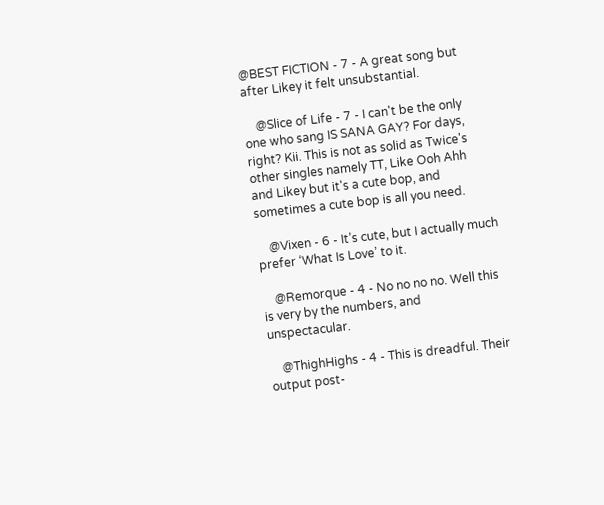@BEST FICTION - 7 - A great song but after Likey it felt unsubstantial.

    @Slice of Life - 7 - I can't be the only one who sang IS SANA GAY? For days, right? Kii. This is not as solid as Twice's other singles namely TT, Like Ooh Ahh and Likey but it's a cute bop, and sometimes a cute bop is all you need.

    @Vixen - 6 - It’s cute, but I actually much prefer ‘What Is Love’ to it.

    @Remorque - 4 - No no no no. Well this is very by the numbers, and unspectacular.

    @ThighHighs - 4 - This is dreadful. Their output post-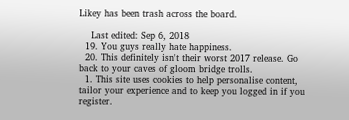Likey has been trash across the board.

    Last edited: Sep 6, 2018
  19. You guys really hate happiness.
  20. This definitely isn't their worst 2017 release. Go back to your caves of gloom bridge trolls.
  1. This site uses cookies to help personalise content, tailor your experience and to keep you logged in if you register.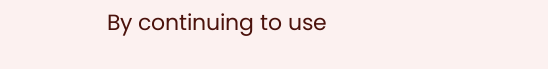By continuing to use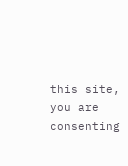this site, you are consenting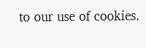to our use of cookies.